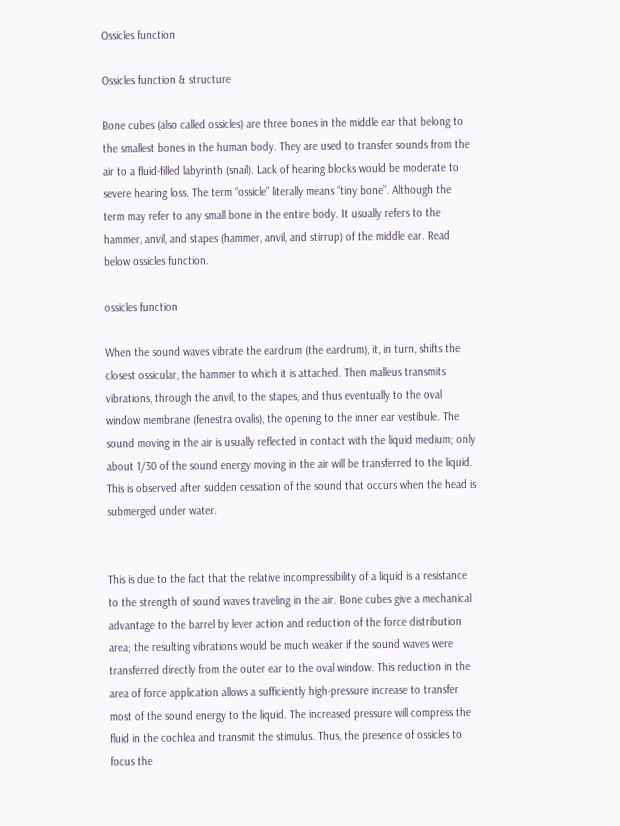Ossicles function

Ossicles function & structure

Bone cubes (also called ossicles) are three bones in the middle ear that belong to the smallest bones in the human body. They are used to transfer sounds from the air to a fluid-filled labyrinth (snail). Lack of hearing blocks would be moderate to severe hearing loss. The term “ossicle” literally means “tiny bone”. Although the term may refer to any small bone in the entire body. It usually refers to the hammer, anvil, and stapes (hammer, anvil, and stirrup) of the middle ear. Read below ossicles function.

ossicles function

When the sound waves vibrate the eardrum (the eardrum), it, in turn, shifts the closest ossicular, the hammer to which it is attached. Then malleus transmits vibrations, through the anvil, to the stapes, and thus eventually to the oval window membrane (fenestra ovalis), the opening to the inner ear vestibule. The sound moving in the air is usually reflected in contact with the liquid medium; only about 1/30 of the sound energy moving in the air will be transferred to the liquid. This is observed after sudden cessation of the sound that occurs when the head is submerged under water.


This is due to the fact that the relative incompressibility of a liquid is a resistance to the strength of sound waves traveling in the air. Bone cubes give a mechanical advantage to the barrel by lever action and reduction of the force distribution area; the resulting vibrations would be much weaker if the sound waves were transferred directly from the outer ear to the oval window. This reduction in the area of force application allows a sufficiently high-pressure increase to transfer most of the sound energy to the liquid. The increased pressure will compress the fluid in the cochlea and transmit the stimulus. Thus, the presence of ossicles to focus the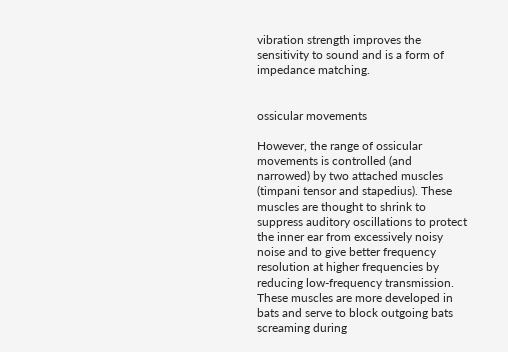vibration strength improves the sensitivity to sound and is a form of impedance matching.


ossicular movements

However, the range of ossicular movements is controlled (and narrowed) by two attached muscles (timpani tensor and stapedius). These muscles are thought to shrink to suppress auditory oscillations to protect the inner ear from excessively noisy noise and to give better frequency resolution at higher frequencies by reducing low-frequency transmission. These muscles are more developed in bats and serve to block outgoing bats screaming during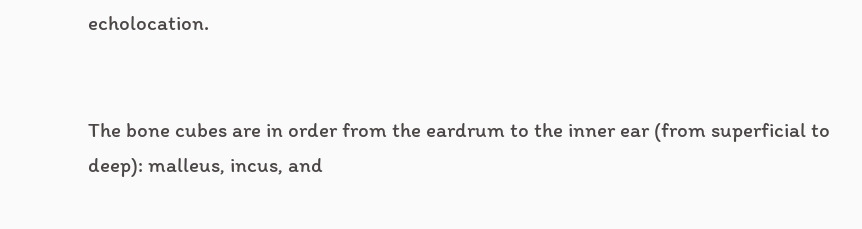echolocation.


The bone cubes are in order from the eardrum to the inner ear (from superficial to deep): malleus, incus, and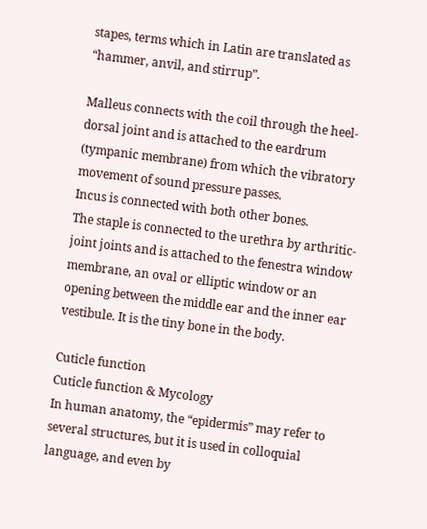stapes, terms which in Latin are translated as “hammer, anvil, and stirrup”.

Malleus connects with the coil through the heel-dorsal joint and is attached to the eardrum (tympanic membrane) from which the vibratory movement of sound pressure passes.
Incus is connected with both other bones.
The staple is connected to the urethra by arthritic-joint joints and is attached to the fenestra window membrane, an oval or elliptic window or an opening between the middle ear and the inner ear vestibule. It is the tiny bone in the body.

Cuticle function
Cuticle function & Mycology
In human anatomy, the “epidermis” may refer to several structures, but it is used in colloquial language, and even by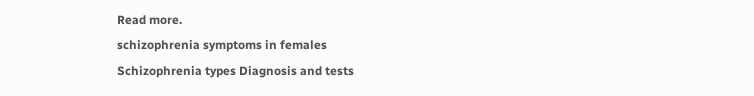Read more.
schizophrenia symptoms in females
Schizophrenia types Diagnosis and tests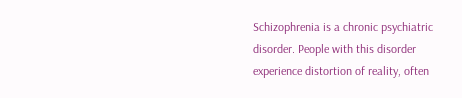Schizophrenia is a chronic psychiatric disorder. People with this disorder experience distortion of reality, often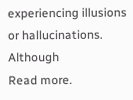experiencing illusions or hallucinations. Although
Read more.